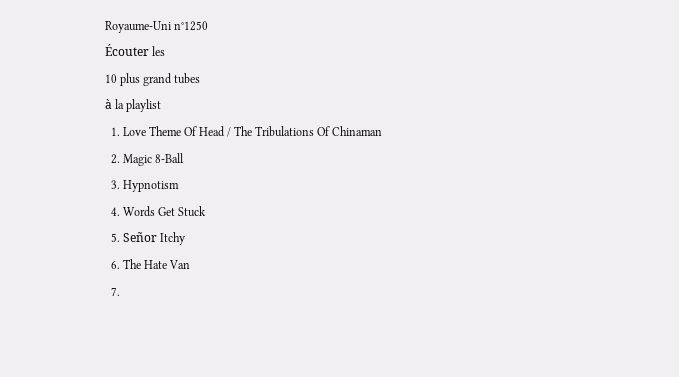Royaume-Uni n°1250
Écouter les
10 plus grand tubes
à la playlist
  1. Love Theme Of Head / The Tribulations Of Chinaman
  2. Magic 8-Ball
  3. Hypnotism
  4. Words Get Stuck
  5. Señor Itchy
  6. The Hate Van
  7.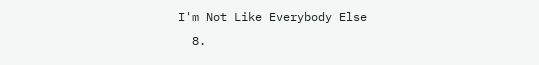I'm Not Like Everybody Else
  8.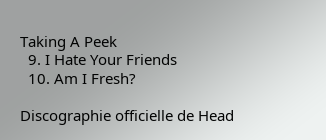Taking A Peek
  9. I Hate Your Friends
  10. Am I Fresh?

Discographie officielle de Head